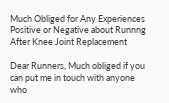Much Obliged for Any Experiences Positive or Negative about Runnng After Knee Joint Replacement

Dear Runners, Much obliged if you can put me in touch with anyone who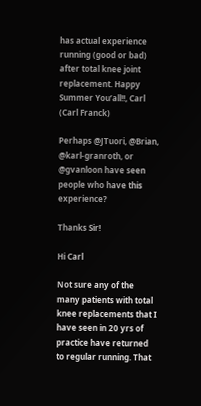has actual experience running (good or bad) after total knee joint replacement. Happy Summer You’all!!, Carl (Carl Franck)

Perhaps @JTuori, @Brian, @karl-granroth, or @gvanloon have seen people who have this experience?

Thanks Sir!

Hi Carl

Not sure any of the many patients with total knee replacements that I have seen in 20 yrs of practice have returned to regular running. That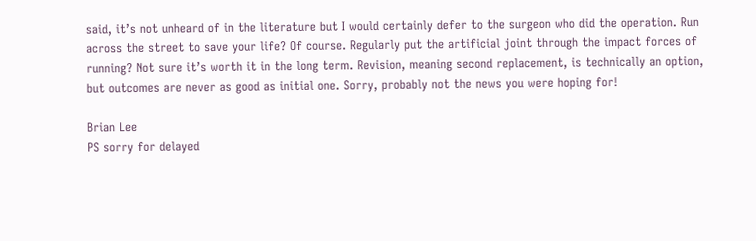said, it’s not unheard of in the literature but I would certainly defer to the surgeon who did the operation. Run across the street to save your life? Of course. Regularly put the artificial joint through the impact forces of running? Not sure it’s worth it in the long term. Revision, meaning second replacement, is technically an option, but outcomes are never as good as initial one. Sorry, probably not the news you were hoping for!

Brian Lee
PS sorry for delayed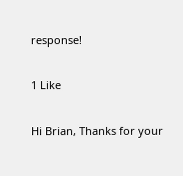response!

1 Like

Hi Brian, Thanks for your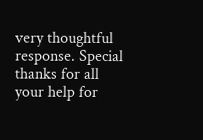very thoughtful response. Special thanks for all your help for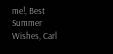me!, Best Summer Wishes, Carl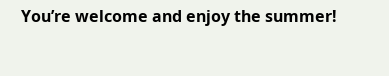You’re welcome and enjoy the summer!